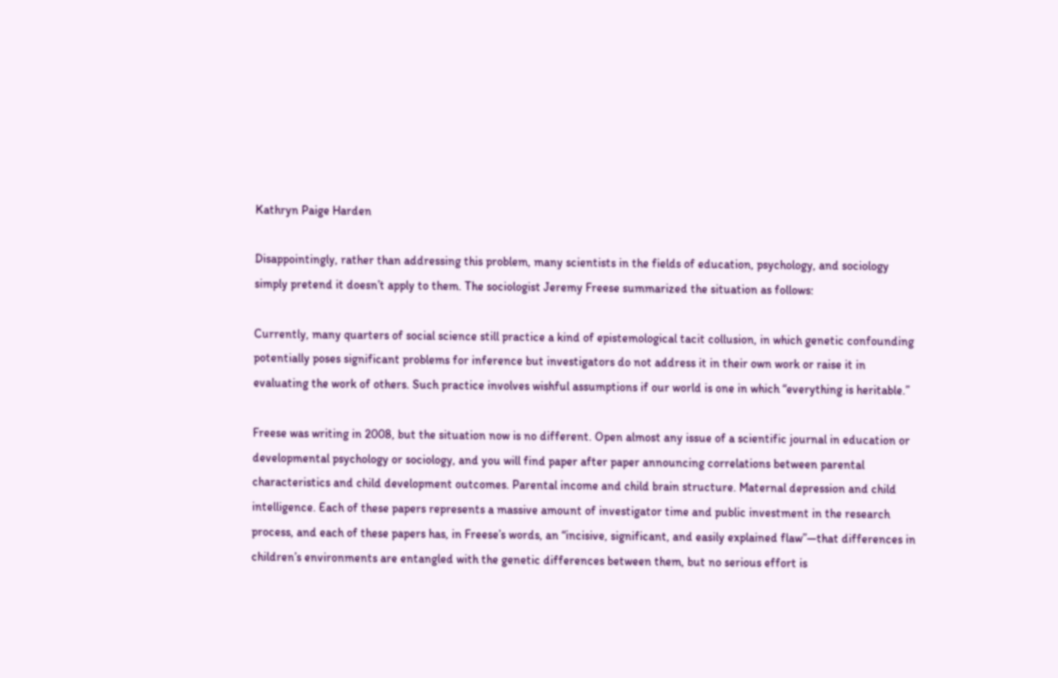Kathryn Paige Harden

Disappointingly, rather than addressing this problem, many scientists in the fields of education, psychology, and sociology simply pretend it doesn’t apply to them. The sociologist Jeremy Freese summarized the situation as follows:

Currently, many quarters of social science still practice a kind of epistemological tacit collusion, in which genetic confounding potentially poses significant problems for inference but investigators do not address it in their own work or raise it in evaluating the work of others. Such practice involves wishful assumptions if our world is one in which “everything is heritable.”

Freese was writing in 2008, but the situation now is no different. Open almost any issue of a scientific journal in education or developmental psychology or sociology, and you will find paper after paper announcing correlations between parental characteristics and child development outcomes. Parental income and child brain structure. Maternal depression and child intelligence. Each of these papers represents a massive amount of investigator time and public investment in the research process, and each of these papers has, in Freese’s words, an “incisive, significant, and easily explained flaw”—that differences in children’s environments are entangled with the genetic differences between them, but no serious effort is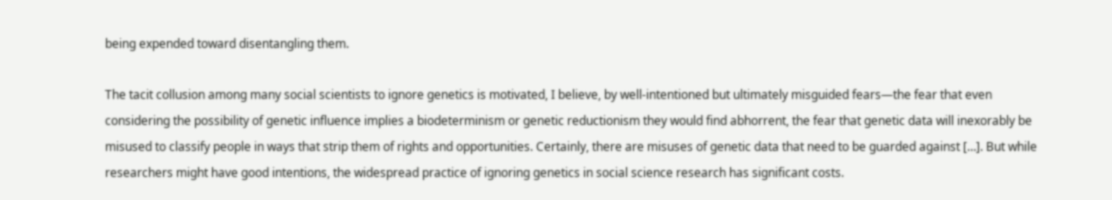being expended toward disentangling them.

The tacit collusion among many social scientists to ignore genetics is motivated, I believe, by well-intentioned but ultimately misguided fears—the fear that even considering the possibility of genetic influence implies a biodeterminism or genetic reductionism they would find abhorrent, the fear that genetic data will inexorably be misused to classify people in ways that strip them of rights and opportunities. Certainly, there are misuses of genetic data that need to be guarded against […]. But while researchers might have good intentions, the widespread practice of ignoring genetics in social science research has significant costs.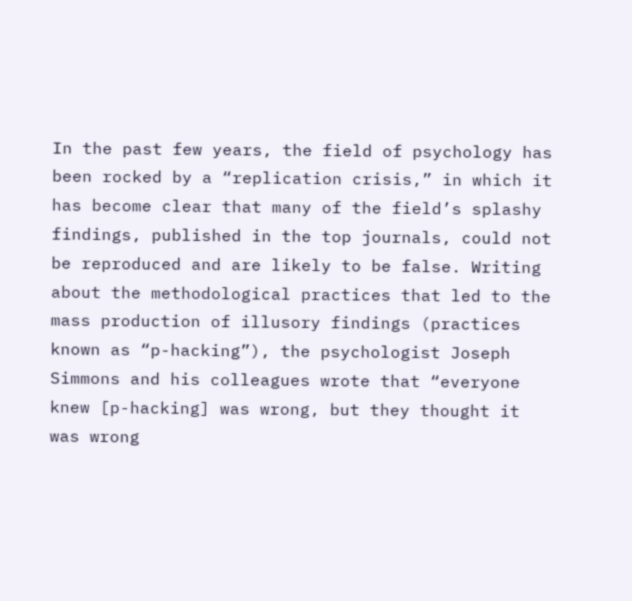In the past few years, the field of psychology has been rocked by a “replication crisis,” in which it has become clear that many of the field’s splashy findings, published in the top journals, could not be reproduced and are likely to be false. Writing about the methodological practices that led to the mass production of illusory findings (practices known as “p-hacking”), the psychologist Joseph Simmons and his colleagues wrote that “everyone knew [p-hacking] was wrong, but they thought it was wrong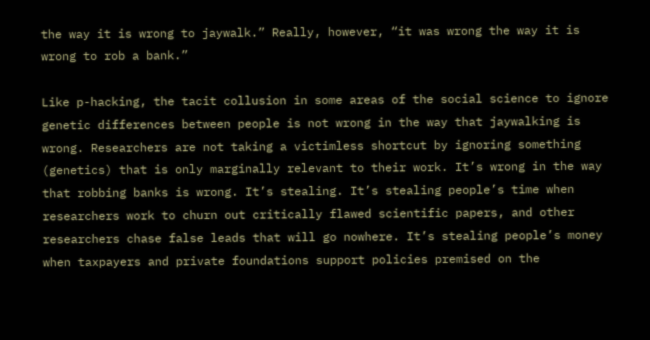the way it is wrong to jaywalk.” Really, however, “it was wrong the way it is wrong to rob a bank.”

Like p-hacking, the tacit collusion in some areas of the social science to ignore genetic differences between people is not wrong in the way that jaywalking is wrong. Researchers are not taking a victimless shortcut by ignoring something (genetics) that is only marginally relevant to their work. It’s wrong in the way that robbing banks is wrong. It’s stealing. It’s stealing people’s time when researchers work to churn out critically flawed scientific papers, and other researchers chase false leads that will go nowhere. It’s stealing people’s money when taxpayers and private foundations support policies premised on the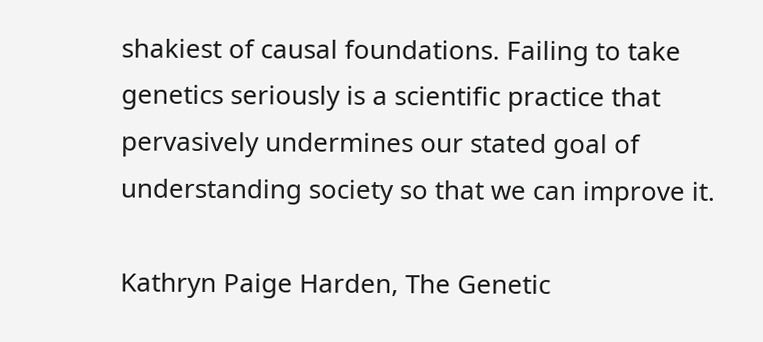shakiest of causal foundations. Failing to take genetics seriously is a scientific practice that pervasively undermines our stated goal of understanding society so that we can improve it.

Kathryn Paige Harden, The Genetic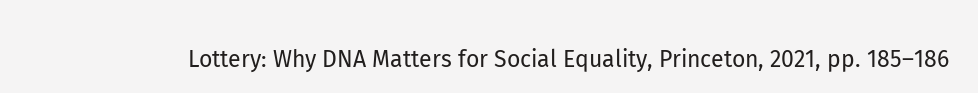Lottery: Why DNA Matters for Social Equality, Princeton, 2021, pp. 185–186